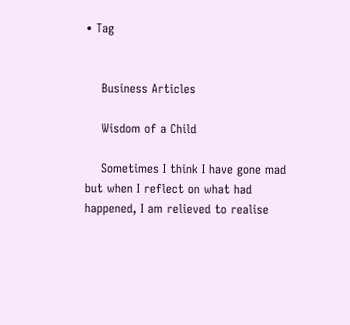• Tag


    Business Articles

    Wisdom of a Child

    Sometimes I think I have gone mad but when I reflect on what had happened, I am relieved to realise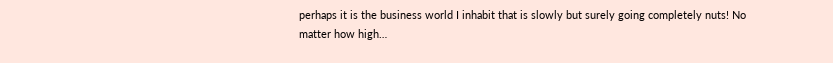perhaps it is the business world I inhabit that is slowly but surely going completely nuts! No matter how high…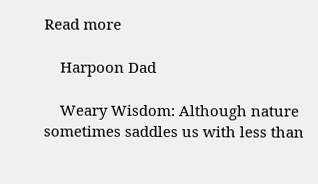Read more

    Harpoon Dad

    Weary Wisdom: Although nature sometimes saddles us with less than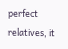perfect relatives, it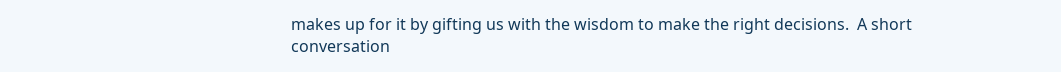makes up for it by gifting us with the wisdom to make the right decisions.  A short conversation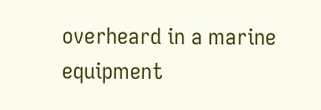overheard in a marine equipment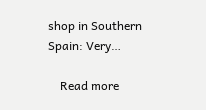shop in Southern Spain: Very…

    Read more